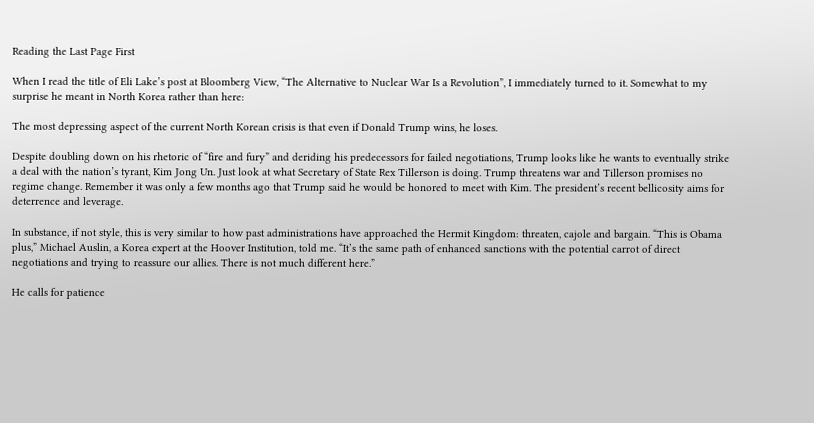Reading the Last Page First

When I read the title of Eli Lake’s post at Bloomberg View, “The Alternative to Nuclear War Is a Revolution”, I immediately turned to it. Somewhat to my surprise he meant in North Korea rather than here:

The most depressing aspect of the current North Korean crisis is that even if Donald Trump wins, he loses.

Despite doubling down on his rhetoric of “fire and fury” and deriding his predecessors for failed negotiations, Trump looks like he wants to eventually strike a deal with the nation’s tyrant, Kim Jong Un. Just look at what Secretary of State Rex Tillerson is doing. Trump threatens war and Tillerson promises no regime change. Remember it was only a few months ago that Trump said he would be honored to meet with Kim. The president’s recent bellicosity aims for deterrence and leverage.

In substance, if not style, this is very similar to how past administrations have approached the Hermit Kingdom: threaten, cajole and bargain. “This is Obama plus,” Michael Auslin, a Korea expert at the Hoover Institution, told me. “It’s the same path of enhanced sanctions with the potential carrot of direct negotiations and trying to reassure our allies. There is not much different here.”

He calls for patience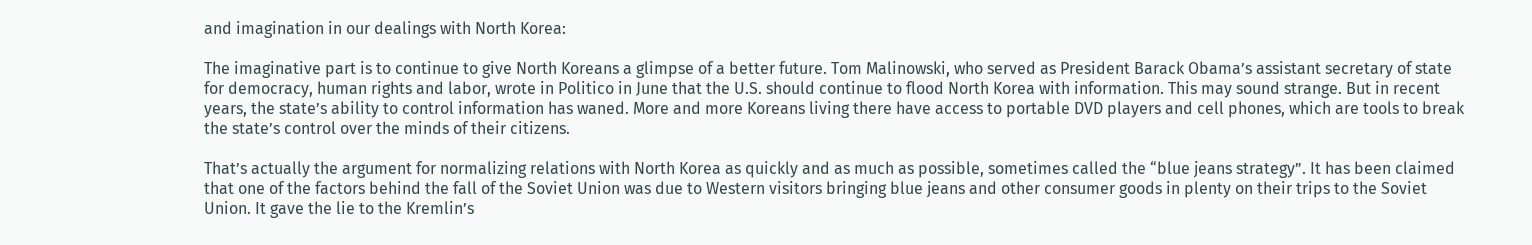and imagination in our dealings with North Korea:

The imaginative part is to continue to give North Koreans a glimpse of a better future. Tom Malinowski, who served as President Barack Obama’s assistant secretary of state for democracy, human rights and labor, wrote in Politico in June that the U.S. should continue to flood North Korea with information. This may sound strange. But in recent years, the state’s ability to control information has waned. More and more Koreans living there have access to portable DVD players and cell phones, which are tools to break the state’s control over the minds of their citizens.

That’s actually the argument for normalizing relations with North Korea as quickly and as much as possible, sometimes called the “blue jeans strategy”. It has been claimed that one of the factors behind the fall of the Soviet Union was due to Western visitors bringing blue jeans and other consumer goods in plenty on their trips to the Soviet Union. It gave the lie to the Kremlin’s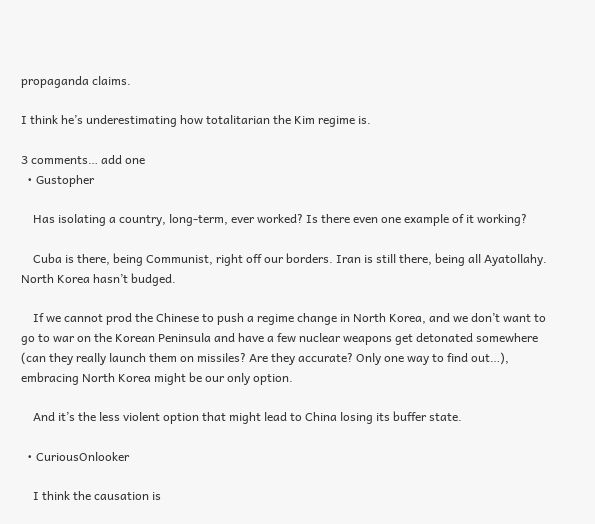propaganda claims.

I think he’s underestimating how totalitarian the Kim regime is.

3 comments… add one
  • Gustopher

    Has isolating a country, long-term, ever worked? Is there even one example of it working?

    Cuba is there, being Communist, right off our borders. Iran is still there, being all Ayatollahy. North Korea hasn’t budged.

    If we cannot prod the Chinese to push a regime change in North Korea, and we don’t want to go to war on the Korean Peninsula and have a few nuclear weapons get detonated somewhere (can they really launch them on missiles? Are they accurate? Only one way to find out…), embracing North Korea might be our only option.

    And it’s the less violent option that might lead to China losing its buffer state.

  • CuriousOnlooker

    I think the causation is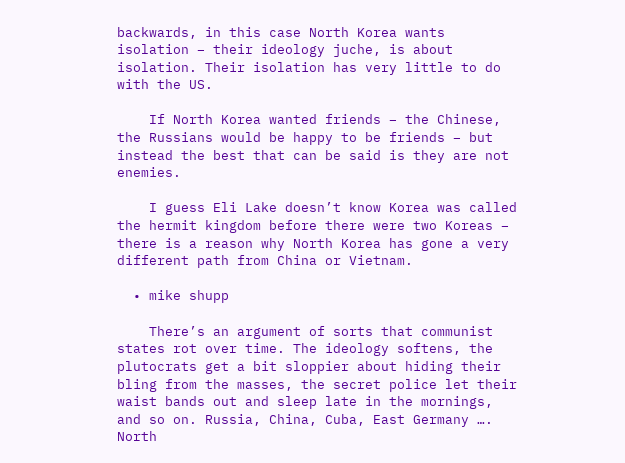backwards, in this case North Korea wants isolation – their ideology juche, is about isolation. Their isolation has very little to do with the US.

    If North Korea wanted friends – the Chinese, the Russians would be happy to be friends – but instead the best that can be said is they are not enemies.

    I guess Eli Lake doesn’t know Korea was called the hermit kingdom before there were two Koreas – there is a reason why North Korea has gone a very different path from China or Vietnam.

  • mike shupp

    There’s an argument of sorts that communist states rot over time. The ideology softens, the plutocrats get a bit sloppier about hiding their bling from the masses, the secret police let their waist bands out and sleep late in the mornings, and so on. Russia, China, Cuba, East Germany …. North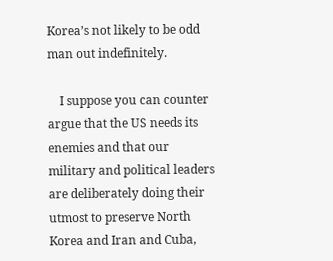Korea’s not likely to be odd man out indefinitely.

    I suppose you can counter argue that the US needs its enemies and that our military and political leaders are deliberately doing their utmost to preserve North Korea and Iran and Cuba,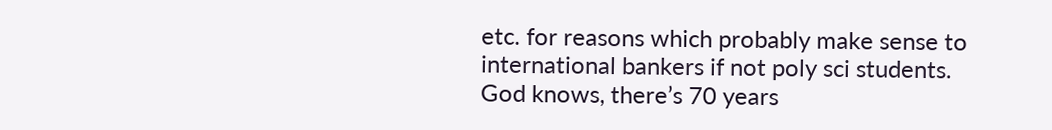etc. for reasons which probably make sense to international bankers if not poly sci students. God knows, there’s 70 years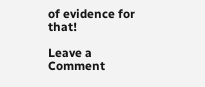of evidence for that!

Leave a Comment